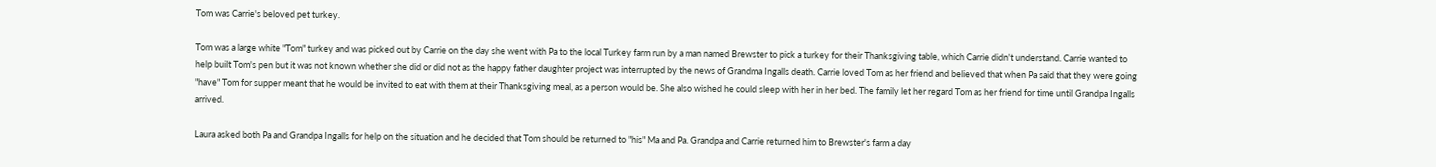Tom was Carrie's beloved pet turkey.

Tom was a large white "Tom" turkey and was picked out by Carrie on the day she went with Pa to the local Turkey farm run by a man named Brewster to pick a turkey for their Thanksgiving table, which Carrie didn't understand. Carrie wanted to help built Tom's pen but it was not known whether she did or did not as the happy father daughter project was interrupted by the news of Grandma Ingalls death. Carrie loved Tom as her friend and believed that when Pa said that they were going "have" Tom for supper meant that he would be invited to eat with them at their Thanksgiving meal, as a person would be. She also wished he could sleep with her in her bed. The family let her regard Tom as her friend for time until Grandpa Ingalls arrived.

Laura asked both Pa and Grandpa Ingalls for help on the situation and he decided that Tom should be returned to "his" Ma and Pa. Grandpa and Carrie returned him to Brewster's farm a day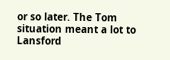or so later. The Tom situation meant a lot to Lansford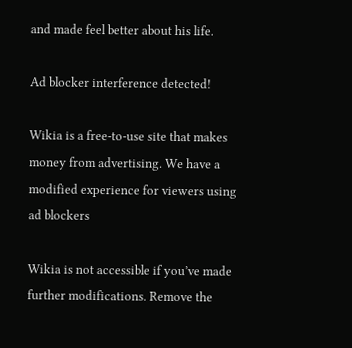and made feel better about his life.

Ad blocker interference detected!

Wikia is a free-to-use site that makes money from advertising. We have a modified experience for viewers using ad blockers

Wikia is not accessible if you’ve made further modifications. Remove the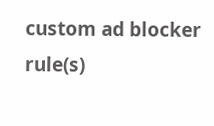custom ad blocker rule(s)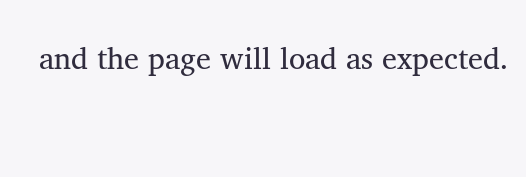and the page will load as expected.